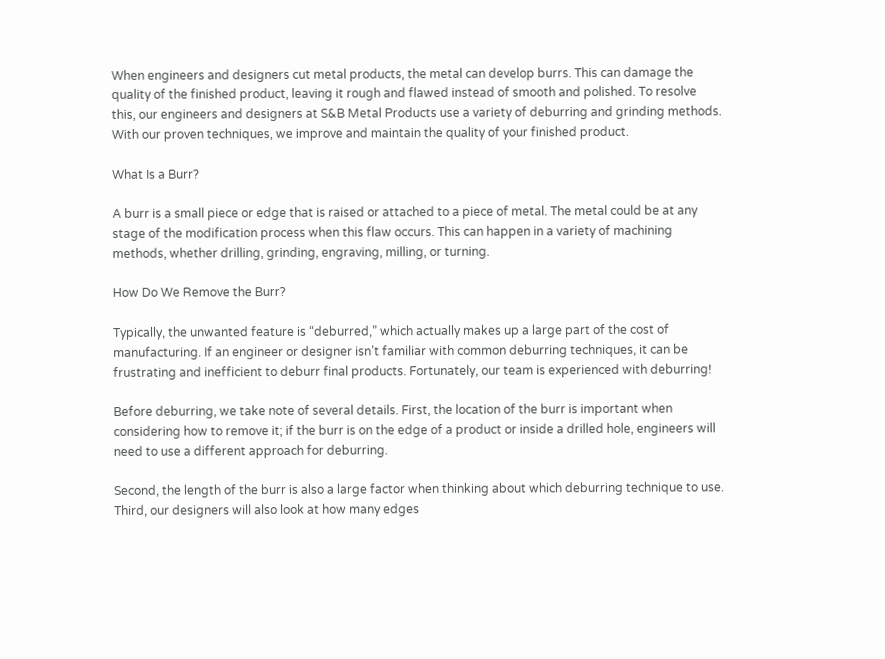When engineers and designers cut metal products, the metal can develop burrs. This can damage the quality of the finished product, leaving it rough and flawed instead of smooth and polished. To resolve this, our engineers and designers at S&B Metal Products use a variety of deburring and grinding methods. With our proven techniques, we improve and maintain the quality of your finished product.

What Is a Burr?

A burr is a small piece or edge that is raised or attached to a piece of metal. The metal could be at any stage of the modification process when this flaw occurs. This can happen in a variety of machining methods, whether drilling, grinding, engraving, milling, or turning.

How Do We Remove the Burr?

Typically, the unwanted feature is “deburred,” which actually makes up a large part of the cost of manufacturing. If an engineer or designer isn’t familiar with common deburring techniques, it can be frustrating and inefficient to deburr final products. Fortunately, our team is experienced with deburring!

Before deburring, we take note of several details. First, the location of the burr is important when considering how to remove it; if the burr is on the edge of a product or inside a drilled hole, engineers will need to use a different approach for deburring.

Second, the length of the burr is also a large factor when thinking about which deburring technique to use. Third, our designers will also look at how many edges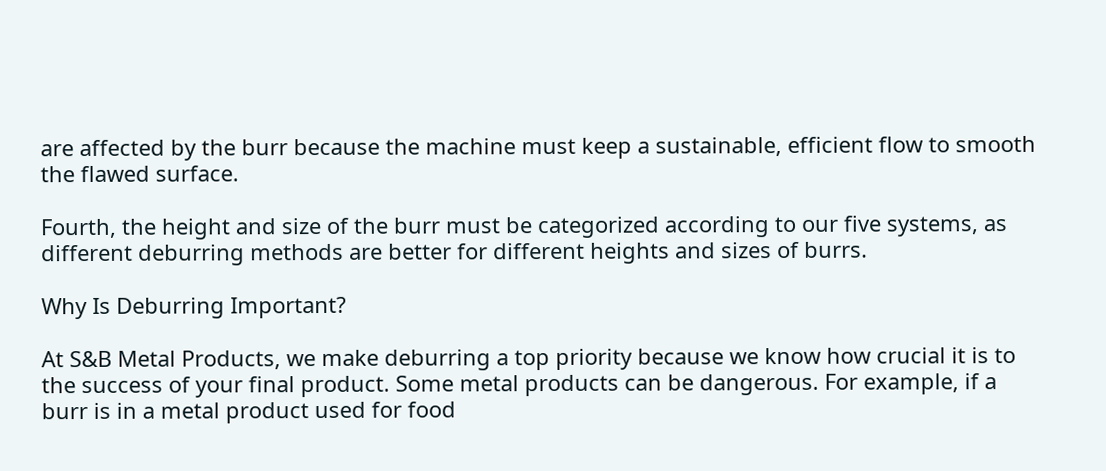are affected by the burr because the machine must keep a sustainable, efficient flow to smooth the flawed surface.

Fourth, the height and size of the burr must be categorized according to our five systems, as different deburring methods are better for different heights and sizes of burrs.

Why Is Deburring Important?

At S&B Metal Products, we make deburring a top priority because we know how crucial it is to the success of your final product. Some metal products can be dangerous. For example, if a burr is in a metal product used for food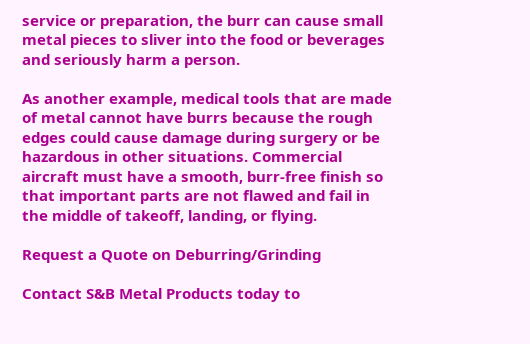service or preparation, the burr can cause small metal pieces to sliver into the food or beverages and seriously harm a person.

As another example, medical tools that are made of metal cannot have burrs because the rough edges could cause damage during surgery or be hazardous in other situations. Commercial aircraft must have a smooth, burr-free finish so that important parts are not flawed and fail in the middle of takeoff, landing, or flying.

Request a Quote on Deburring/Grinding

Contact S&B Metal Products today to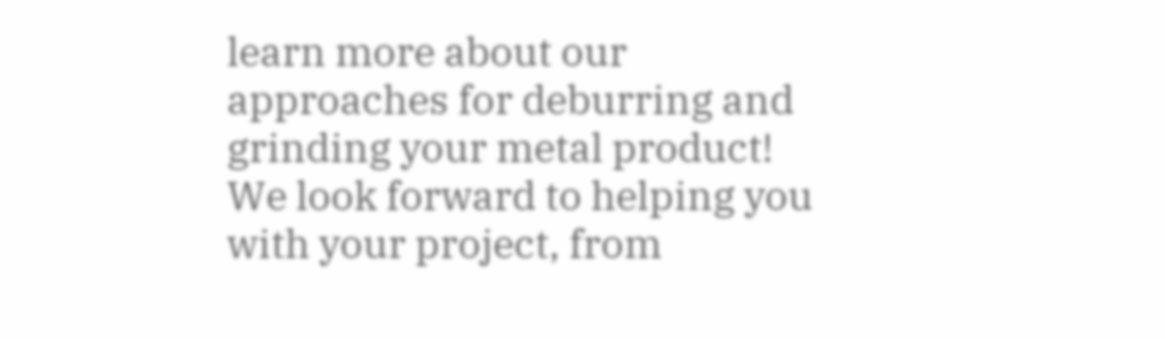learn more about our approaches for deburring and grinding your metal product! We look forward to helping you with your project, from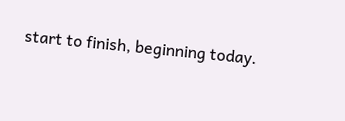start to finish, beginning today.